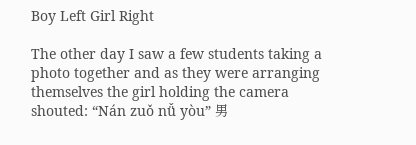Boy Left Girl Right

The other day I saw a few students taking a photo together and as they were arranging themselves the girl holding the camera shouted: “Nán zuǒ nǚ yòu” 男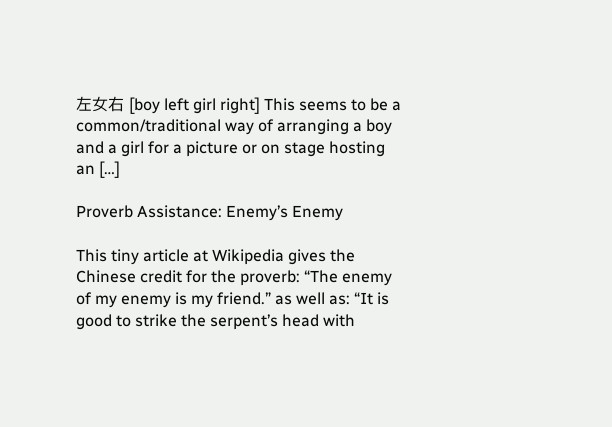左女右 [boy left girl right] This seems to be a common/traditional way of arranging a boy and a girl for a picture or on stage hosting an […]

Proverb Assistance: Enemy’s Enemy

This tiny article at Wikipedia gives the Chinese credit for the proverb: “The enemy of my enemy is my friend.” as well as: “It is good to strike the serpent’s head with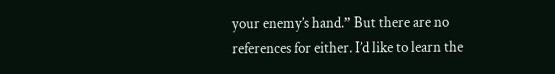your enemy’s hand.” But there are no references for either. I’d like to learn the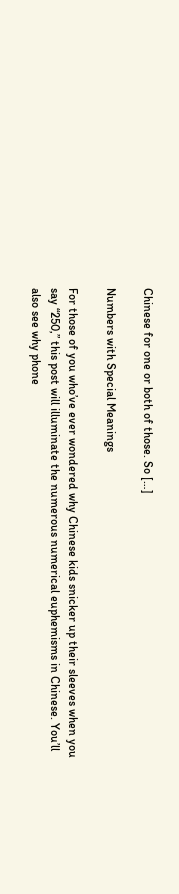Chinese for one or both of those. So […]

Numbers with Special Meanings

For those of you who’ve ever wondered why Chinese kids snicker up their sleeves when you say “250,” this post will illuminate the numerous numerical euphemisms in Chinese. You’ll also see why phone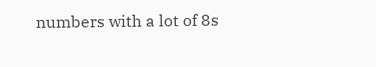numbers with a lot of 8s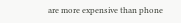are more expensive than phone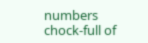numbers chock-full of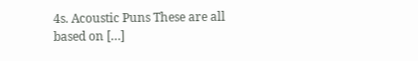4s. Acoustic Puns These are all based on […]